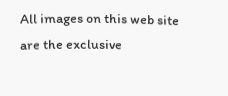All images on this web site are the exclusive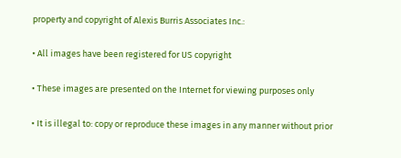property and copyright of Alexis Burris Associates Inc.:

• All images have been registered for US copyright

• These images are presented on the Internet for viewing purposes only

• It is illegal to: copy or reproduce these images in any manner without prior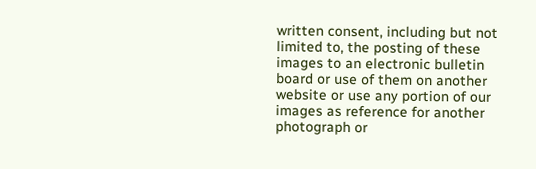written consent, including but not limited to, the posting of these images to an electronic bulletin board or use of them on another website or use any portion of our images as reference for another photograph or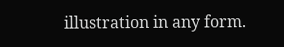illustration in any form.